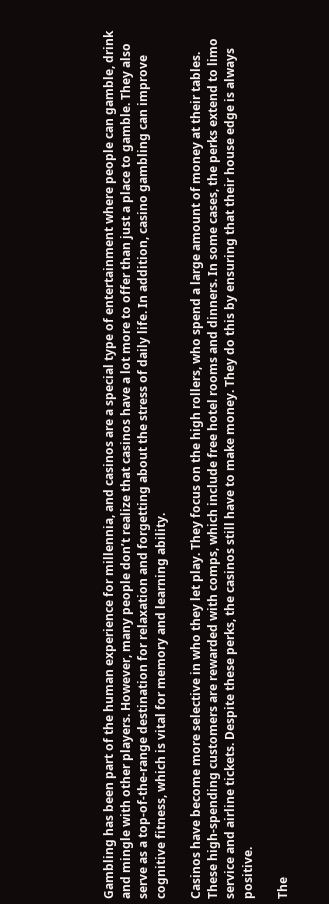Gambling has been part of the human experience for millennia, and casinos are a special type of entertainment where people can gamble, drink and mingle with other players. However, many people don’t realize that casinos have a lot more to offer than just a place to gamble. They also serve as a top-of-the-range destination for relaxation and forgetting about the stress of daily life. In addition, casino gambling can improve cognitive fitness, which is vital for memory and learning ability.

Casinos have become more selective in who they let play. They focus on the high rollers, who spend a large amount of money at their tables. These high-spending customers are rewarded with comps, which include free hotel rooms and dinners. In some cases, the perks extend to limo service and airline tickets. Despite these perks, the casinos still have to make money. They do this by ensuring that their house edge is always positive.

The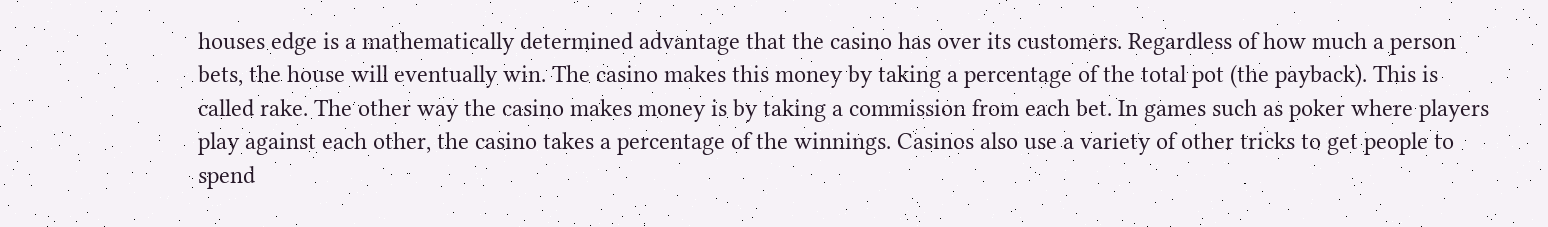houses edge is a mathematically determined advantage that the casino has over its customers. Regardless of how much a person bets, the house will eventually win. The casino makes this money by taking a percentage of the total pot (the payback). This is called rake. The other way the casino makes money is by taking a commission from each bet. In games such as poker where players play against each other, the casino takes a percentage of the winnings. Casinos also use a variety of other tricks to get people to spend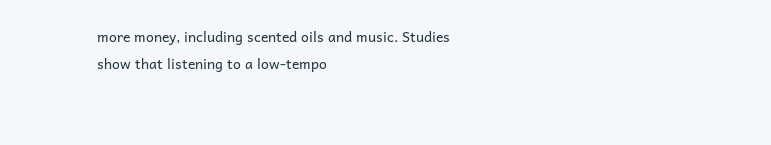more money, including scented oils and music. Studies show that listening to a low-tempo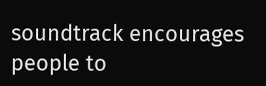soundtrack encourages people to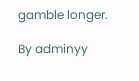gamble longer.

By adminyy